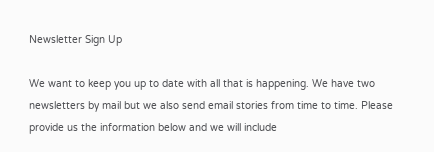Newsletter Sign Up

We want to keep you up to date with all that is happening. We have two newsletters by mail but we also send email stories from time to time. Please provide us the information below and we will include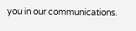you in our communications.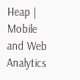Heap | Mobile and Web Analytics